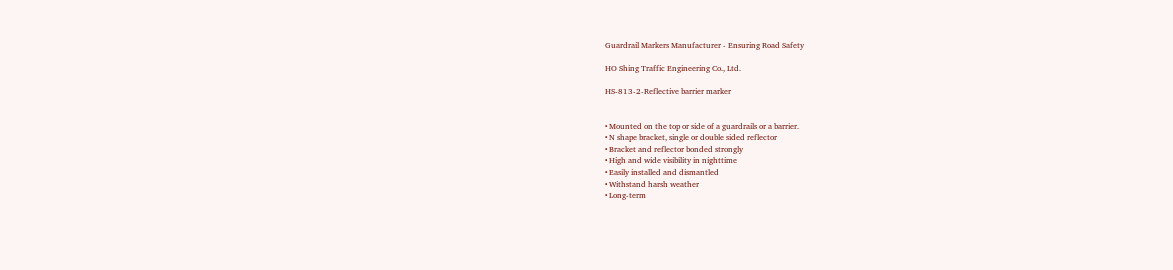Guardrail Markers Manufacturer - Ensuring Road Safety

HO Shing Traffic Engineering Co., Ltd.

HS-813-2-Reflective barrier marker


• Mounted on the top or side of a guardrails or a barrier.
• N shape bracket, single or double sided reflector
• Bracket and reflector bonded strongly
• High and wide visibility in nighttime
• Easily installed and dismantled
• Withstand harsh weather
• Long-term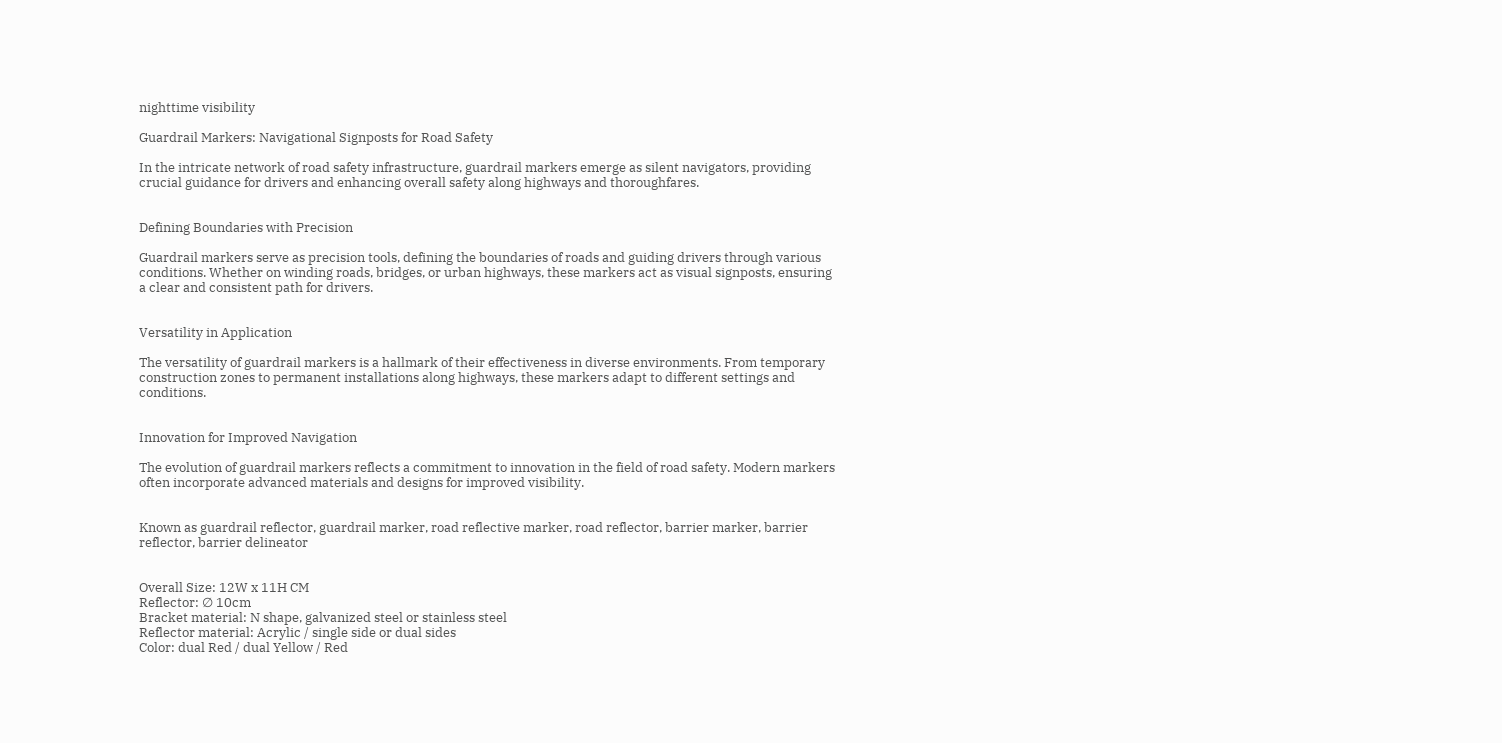nighttime visibility

Guardrail Markers: Navigational Signposts for Road Safety

In the intricate network of road safety infrastructure, guardrail markers emerge as silent navigators, providing crucial guidance for drivers and enhancing overall safety along highways and thoroughfares.


Defining Boundaries with Precision

Guardrail markers serve as precision tools, defining the boundaries of roads and guiding drivers through various conditions. Whether on winding roads, bridges, or urban highways, these markers act as visual signposts, ensuring a clear and consistent path for drivers.


Versatility in Application

The versatility of guardrail markers is a hallmark of their effectiveness in diverse environments. From temporary construction zones to permanent installations along highways, these markers adapt to different settings and conditions.


Innovation for Improved Navigation

The evolution of guardrail markers reflects a commitment to innovation in the field of road safety. Modern markers often incorporate advanced materials and designs for improved visibility.


Known as guardrail reflector, guardrail marker, road reflective marker, road reflector, barrier marker, barrier reflector, barrier delineator


Overall Size: 12W x 11H CM
Reflector: ∅ 10cm
Bracket material: N shape, galvanized steel or stainless steel
Reflector material: Acrylic / single side or dual sides
Color: dual Red / dual Yellow / Red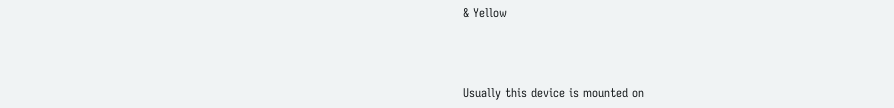& Yellow



Usually this device is mounted on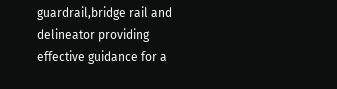guardrail,bridge rail and delineator providing effective guidance for a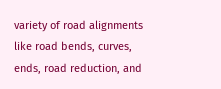variety of road alignments like road bends, curves, ends, road reduction, and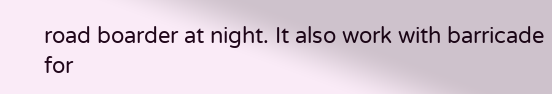road boarder at night. It also work with barricade for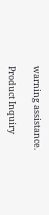warning assistance.

Product Inquiry